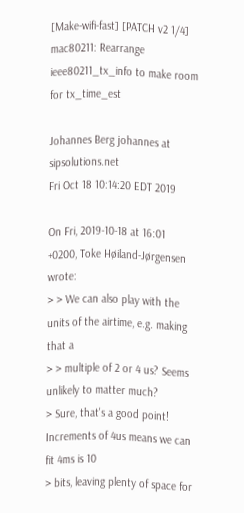[Make-wifi-fast] [PATCH v2 1/4] mac80211: Rearrange ieee80211_tx_info to make room for tx_time_est

Johannes Berg johannes at sipsolutions.net
Fri Oct 18 10:14:20 EDT 2019

On Fri, 2019-10-18 at 16:01 +0200, Toke Høiland-Jørgensen wrote:
> > We can also play with the units of the airtime, e.g. making that a
> > multiple of 2 or 4 us? Seems unlikely to matter much?
> Sure, that's a good point! Increments of 4us means we can fit 4ms is 10
> bits, leaving plenty of space for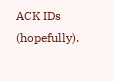ACK IDs (hopefully).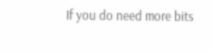If you do need more bits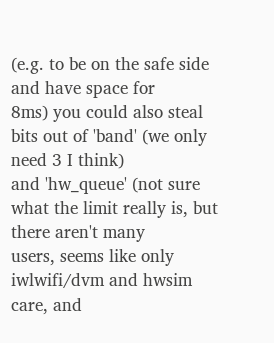(e.g. to be on the safe side and have space for
8ms) you could also steal bits out of 'band' (we only need 3 I think)
and 'hw_queue' (not sure what the limit really is, but there aren't many
users, seems like only iwlwifi/dvm and hwsim care, and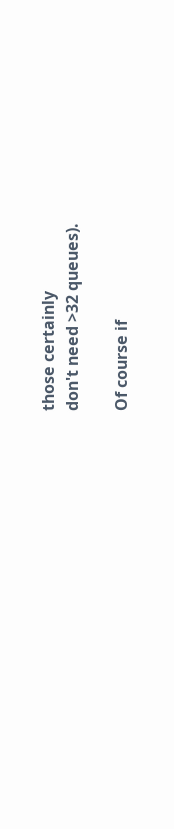those certainly
don't need >32 queues).

Of course if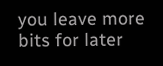you leave more bits for later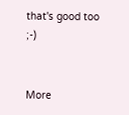that's good too ;-)


More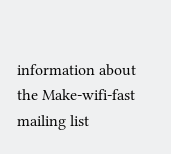information about the Make-wifi-fast mailing list